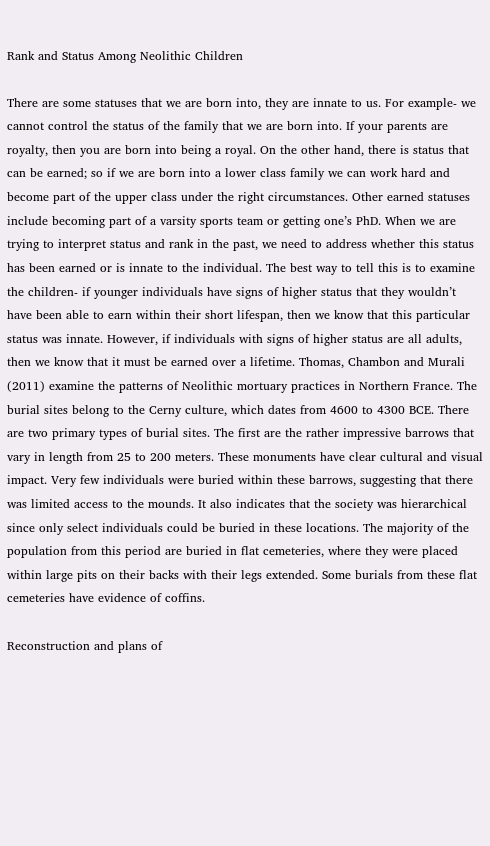Rank and Status Among Neolithic Children

There are some statuses that we are born into, they are innate to us. For example- we cannot control the status of the family that we are born into. If your parents are royalty, then you are born into being a royal. On the other hand, there is status that can be earned; so if we are born into a lower class family we can work hard and become part of the upper class under the right circumstances. Other earned statuses include becoming part of a varsity sports team or getting one’s PhD. When we are trying to interpret status and rank in the past, we need to address whether this status has been earned or is innate to the individual. The best way to tell this is to examine the children- if younger individuals have signs of higher status that they wouldn’t have been able to earn within their short lifespan, then we know that this particular status was innate. However, if individuals with signs of higher status are all adults, then we know that it must be earned over a lifetime. Thomas, Chambon and Murali (2011) examine the patterns of Neolithic mortuary practices in Northern France. The burial sites belong to the Cerny culture, which dates from 4600 to 4300 BCE. There are two primary types of burial sites. The first are the rather impressive barrows that vary in length from 25 to 200 meters. These monuments have clear cultural and visual impact. Very few individuals were buried within these barrows, suggesting that there was limited access to the mounds. It also indicates that the society was hierarchical since only select individuals could be buried in these locations. The majority of the population from this period are buried in flat cemeteries, where they were placed within large pits on their backs with their legs extended. Some burials from these flat cemeteries have evidence of coffins.

Reconstruction and plans of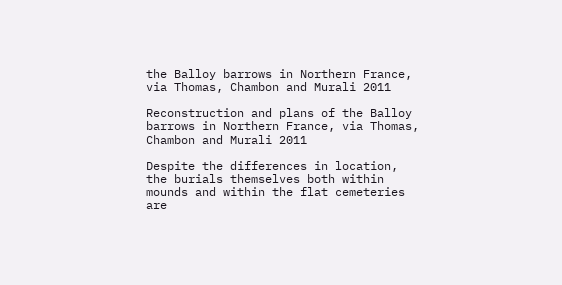the Balloy barrows in Northern France, via Thomas, Chambon and Murali 2011

Reconstruction and plans of the Balloy barrows in Northern France, via Thomas, Chambon and Murali 2011

Despite the differences in location, the burials themselves both within mounds and within the flat cemeteries are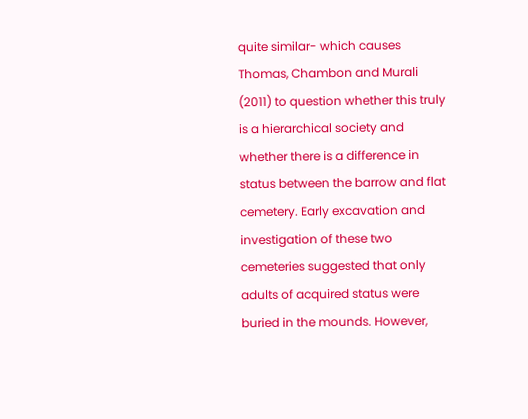quite similar- which causes Thomas, Chambon and Murali (2011) to question whether this truly is a hierarchical society and whether there is a difference in status between the barrow and flat cemetery. Early excavation and investigation of these two cemeteries suggested that only adults of acquired status were buried in the mounds. However,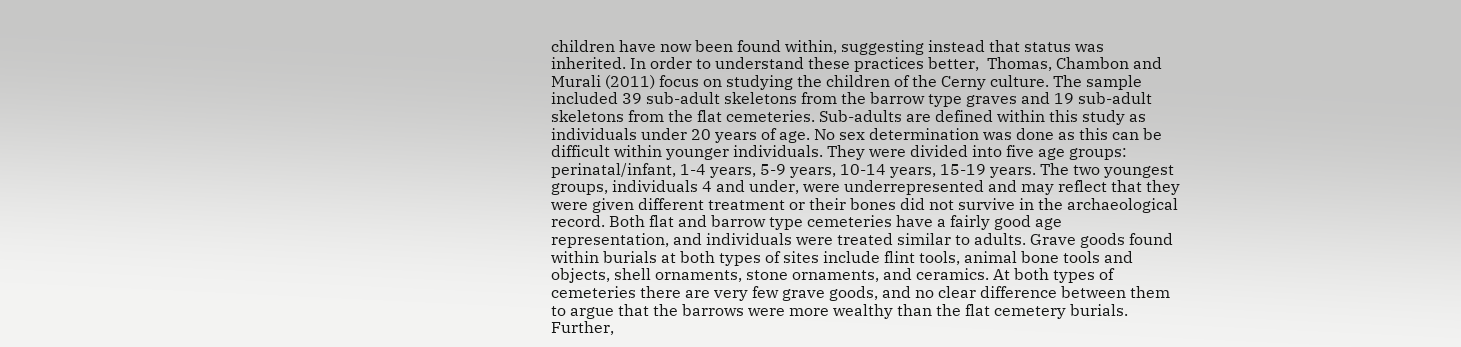children have now been found within, suggesting instead that status was inherited. In order to understand these practices better,  Thomas, Chambon and Murali (2011) focus on studying the children of the Cerny culture. The sample included 39 sub-adult skeletons from the barrow type graves and 19 sub-adult skeletons from the flat cemeteries. Sub-adults are defined within this study as individuals under 20 years of age. No sex determination was done as this can be difficult within younger individuals. They were divided into five age groups: perinatal/infant, 1-4 years, 5-9 years, 10-14 years, 15-19 years. The two youngest groups, individuals 4 and under, were underrepresented and may reflect that they were given different treatment or their bones did not survive in the archaeological record. Both flat and barrow type cemeteries have a fairly good age representation, and individuals were treated similar to adults. Grave goods found within burials at both types of sites include flint tools, animal bone tools and objects, shell ornaments, stone ornaments, and ceramics. At both types of cemeteries there are very few grave goods, and no clear difference between them to argue that the barrows were more wealthy than the flat cemetery burials. Further,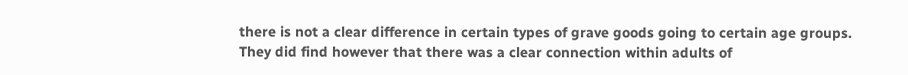there is not a clear difference in certain types of grave goods going to certain age groups. They did find however that there was a clear connection within adults of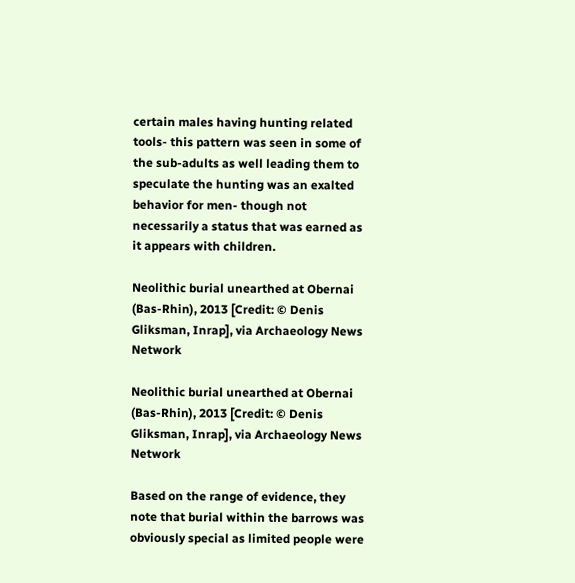certain males having hunting related tools- this pattern was seen in some of the sub-adults as well leading them to speculate the hunting was an exalted behavior for men- though not necessarily a status that was earned as it appears with children.

Neolithic burial unearthed at Obernai (Bas-Rhin), 2013 [Credit: © Denis Gliksman, Inrap], via Archaeology News Network

Neolithic burial unearthed at Obernai (Bas-Rhin), 2013 [Credit: © Denis Gliksman, Inrap], via Archaeology News Network

Based on the range of evidence, they note that burial within the barrows was obviously special as limited people were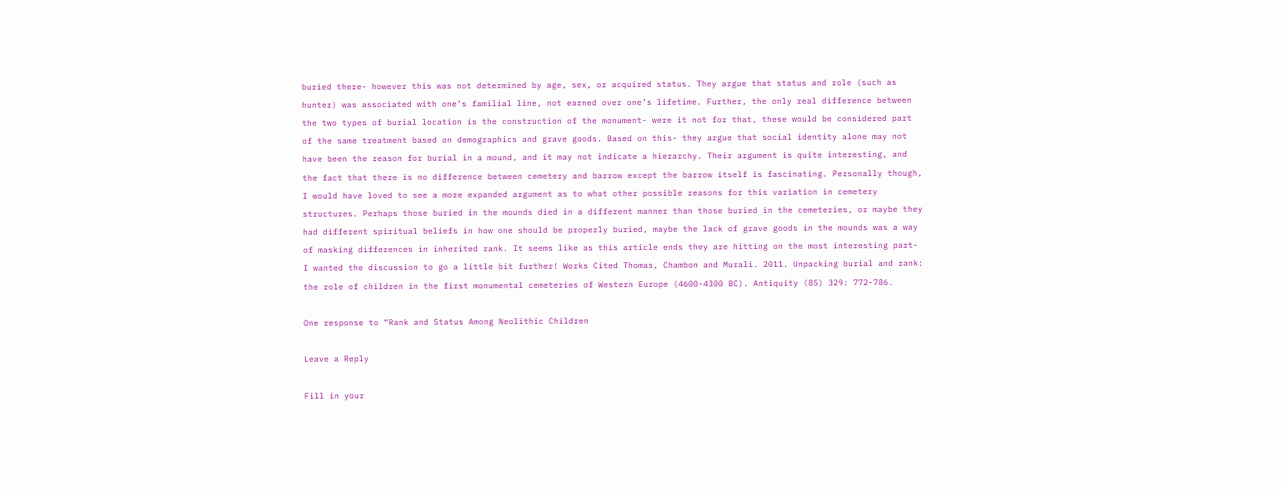buried there- however this was not determined by age, sex, or acquired status. They argue that status and role (such as hunter) was associated with one’s familial line, not earned over one’s lifetime. Further, the only real difference between the two types of burial location is the construction of the monument- were it not for that, these would be considered part of the same treatment based on demographics and grave goods. Based on this- they argue that social identity alone may not have been the reason for burial in a mound, and it may not indicate a hierarchy. Their argument is quite interesting, and the fact that there is no difference between cemetery and barrow except the barrow itself is fascinating. Personally though, I would have loved to see a more expanded argument as to what other possible reasons for this variation in cemetery structures. Perhaps those buried in the mounds died in a different manner than those buried in the cemeteries, or maybe they had different spiritual beliefs in how one should be properly buried, maybe the lack of grave goods in the mounds was a way of masking differences in inherited rank. It seems like as this article ends they are hitting on the most interesting part- I wanted the discussion to go a little bit further! Works Cited Thomas, Chambon and Murali. 2011. Unpacking burial and rank: the role of children in the first monumental cemeteries of Western Europe (4600-4300 BC). Antiquity (85) 329: 772-786.

One response to “Rank and Status Among Neolithic Children

Leave a Reply

Fill in your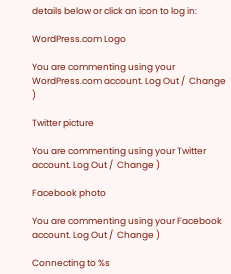details below or click an icon to log in:

WordPress.com Logo

You are commenting using your WordPress.com account. Log Out /  Change )

Twitter picture

You are commenting using your Twitter account. Log Out /  Change )

Facebook photo

You are commenting using your Facebook account. Log Out /  Change )

Connecting to %s